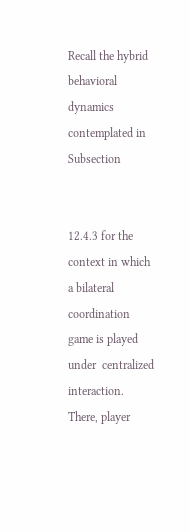Recall the hybrid behavioral dynamics contemplated in Subsection


12.4.3 for the context in which a bilateral coordination game is played under  centralized interaction. There, player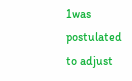1was postulated to adjust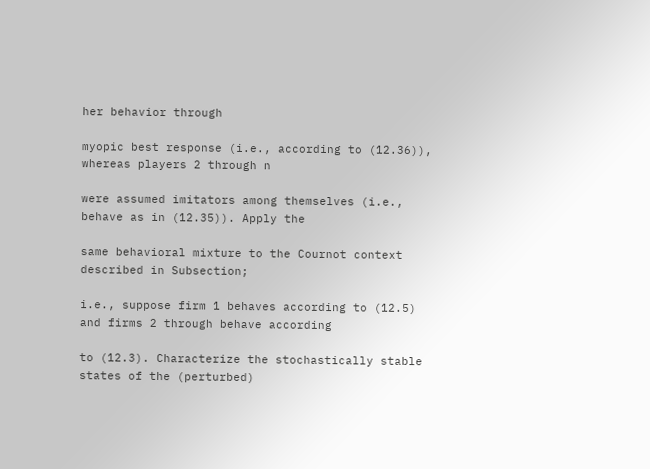her behavior through

myopic best response (i.e., according to (12.36)), whereas players 2 through n

were assumed imitators among themselves (i.e., behave as in (12.35)). Apply the

same behavioral mixture to the Cournot context described in Subsection;

i.e., suppose firm 1 behaves according to (12.5) and firms 2 through behave according

to (12.3). Characterize the stochastically stable states of the (perturbed)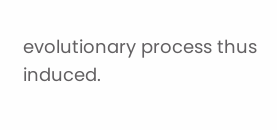evolutionary process thus induced.